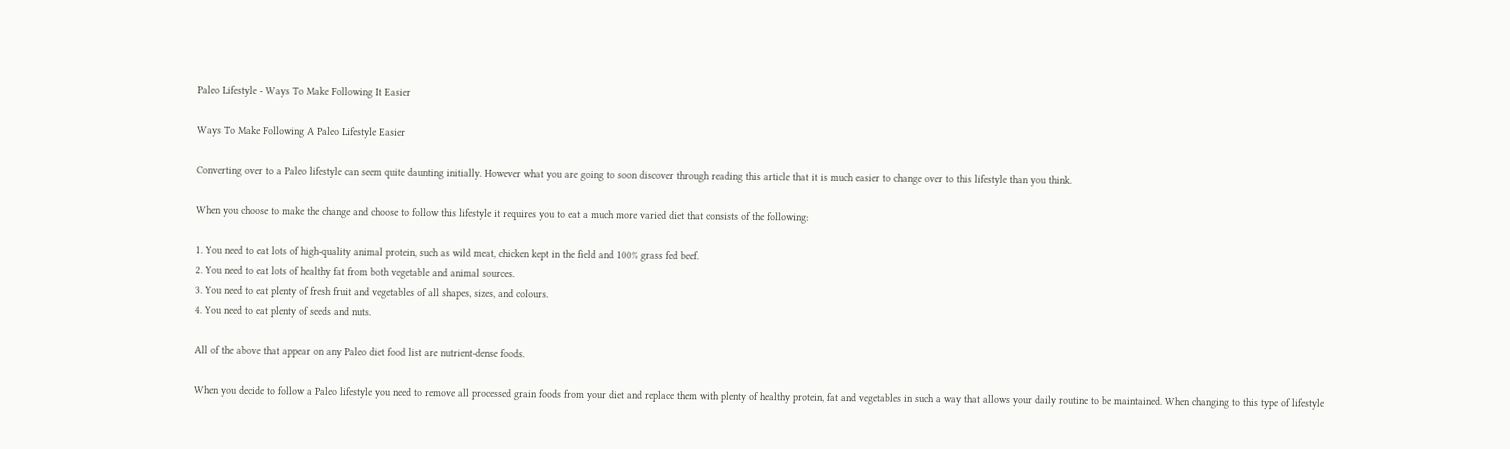Paleo Lifestyle - Ways To Make Following It Easier

Ways To Make Following A Paleo Lifestyle Easier

Converting over to a Paleo lifestyle can seem quite daunting initially. However what you are going to soon discover through reading this article that it is much easier to change over to this lifestyle than you think.

When you choose to make the change and choose to follow this lifestyle it requires you to eat a much more varied diet that consists of the following:

1. You need to eat lots of high-quality animal protein, such as wild meat, chicken kept in the field and 100% grass fed beef.
2. You need to eat lots of healthy fat from both vegetable and animal sources.
3. You need to eat plenty of fresh fruit and vegetables of all shapes, sizes, and colours.
4. You need to eat plenty of seeds and nuts.

All of the above that appear on any Paleo diet food list are nutrient-dense foods.

When you decide to follow a Paleo lifestyle you need to remove all processed grain foods from your diet and replace them with plenty of healthy protein, fat and vegetables in such a way that allows your daily routine to be maintained. When changing to this type of lifestyle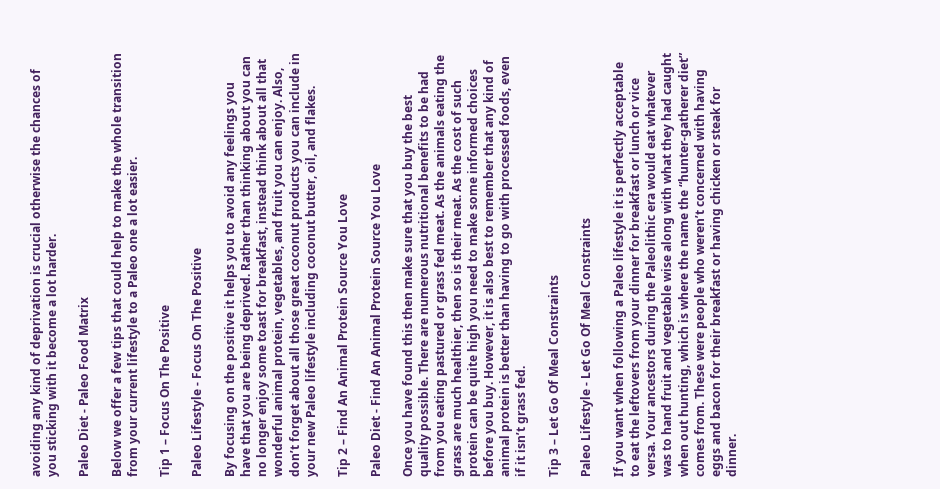avoiding any kind of deprivation is crucial otherwise the chances of you sticking with it become a lot harder.

Paleo Diet - Paleo Food Matrix

Below we offer a few tips that could help to make the whole transition from your current lifestyle to a Paleo one a lot easier.

Tip 1 – Focus On The Positive

Paleo Lifestyle - Focus On The Positive

By focusing on the positive it helps you to avoid any feelings you have that you are being deprived. Rather than thinking about you can no longer enjoy some toast for breakfast, instead think about all that wonderful animal protein, vegetables, and fruit you can enjoy. Also, don’t forget about all those great coconut products you can include in your new Paleo lifestyle including coconut butter, oil, and flakes.

Tip 2 – Find An Animal Protein Source You Love

Paleo Diet - Find An Animal Protein Source You Love

Once you have found this then make sure that you buy the best quality possible. There are numerous nutritional benefits to be had from you eating pastured or grass fed meat. As the animals eating the grass are much healthier, then so is their meat. As the cost of such protein can be quite high you need to make some informed choices before you buy. However, it is also best to remember that any kind of animal protein is better than having to go with processed foods, even if it isn’t grass fed.

Tip 3 – Let Go Of Meal Constraints

Paleo Lifestyle - Let Go Of Meal Constraints

If you want when following a Paleo lifestyle it is perfectly acceptable to eat the leftovers from your dinner for breakfast or lunch or vice versa. Your ancestors during the Paleolithic era would eat whatever was to hand fruit and vegetable wise along with what they had caught when out hunting, which is where the name the “hunter-gatherer diet” comes from. These were people who weren’t concerned with having eggs and bacon for their breakfast or having chicken or steak for dinner.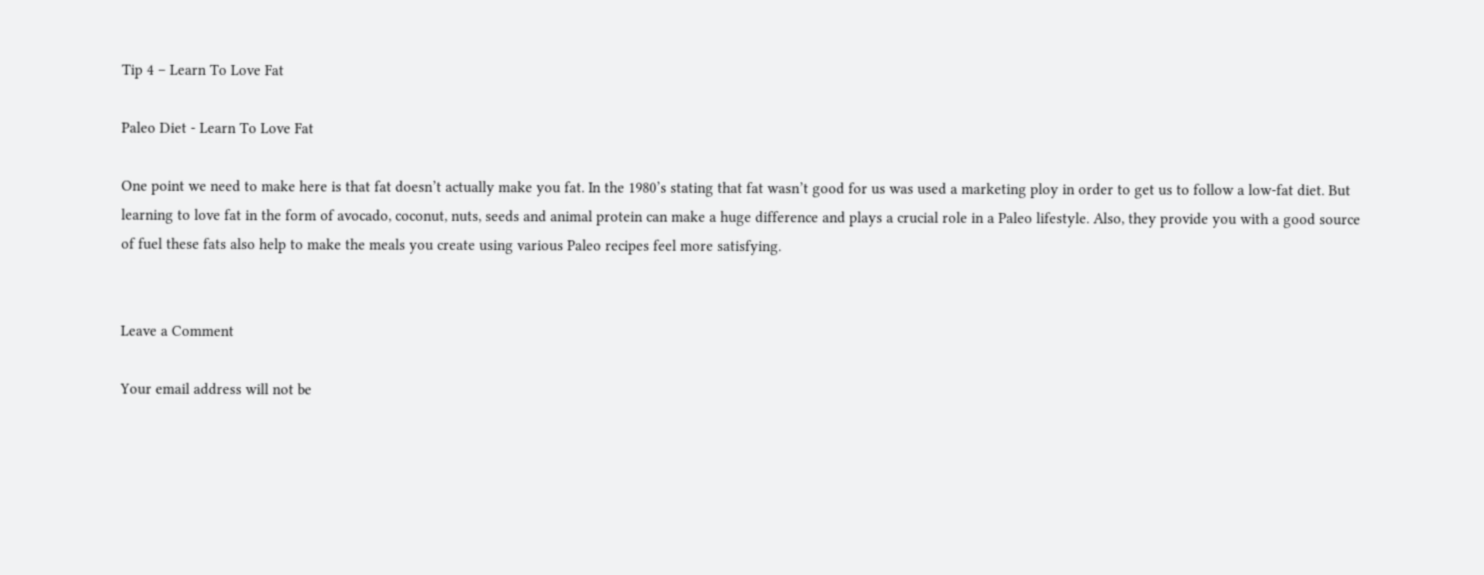Tip 4 – Learn To Love Fat

Paleo Diet - Learn To Love Fat

One point we need to make here is that fat doesn’t actually make you fat. In the 1980’s stating that fat wasn’t good for us was used a marketing ploy in order to get us to follow a low-fat diet. But learning to love fat in the form of avocado, coconut, nuts, seeds and animal protein can make a huge difference and plays a crucial role in a Paleo lifestyle. Also, they provide you with a good source of fuel these fats also help to make the meals you create using various Paleo recipes feel more satisfying.


Leave a Comment

Your email address will not be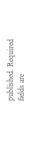published. Required fields are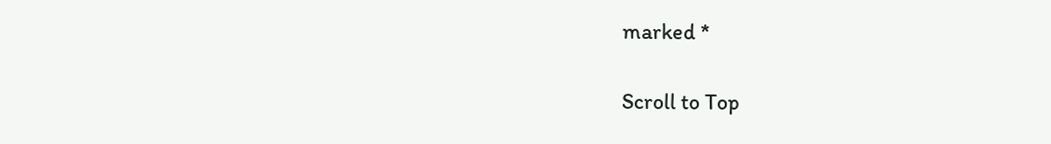marked *

Scroll to Top